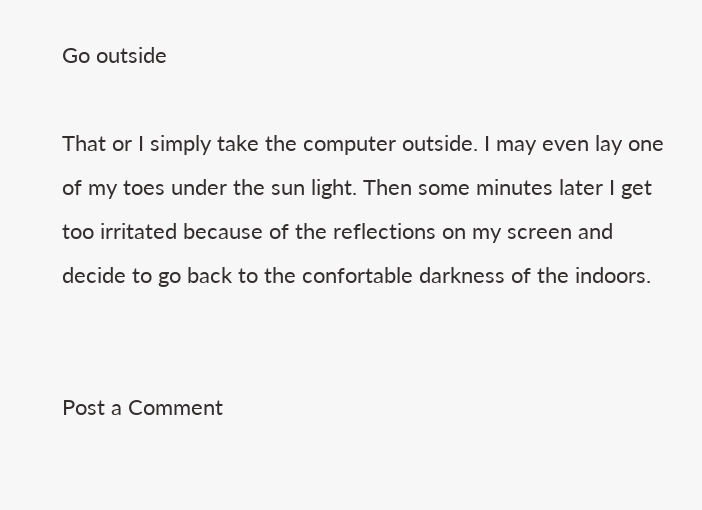Go outside

That or I simply take the computer outside. I may even lay one of my toes under the sun light. Then some minutes later I get too irritated because of the reflections on my screen and decide to go back to the confortable darkness of the indoors.


Post a Comment